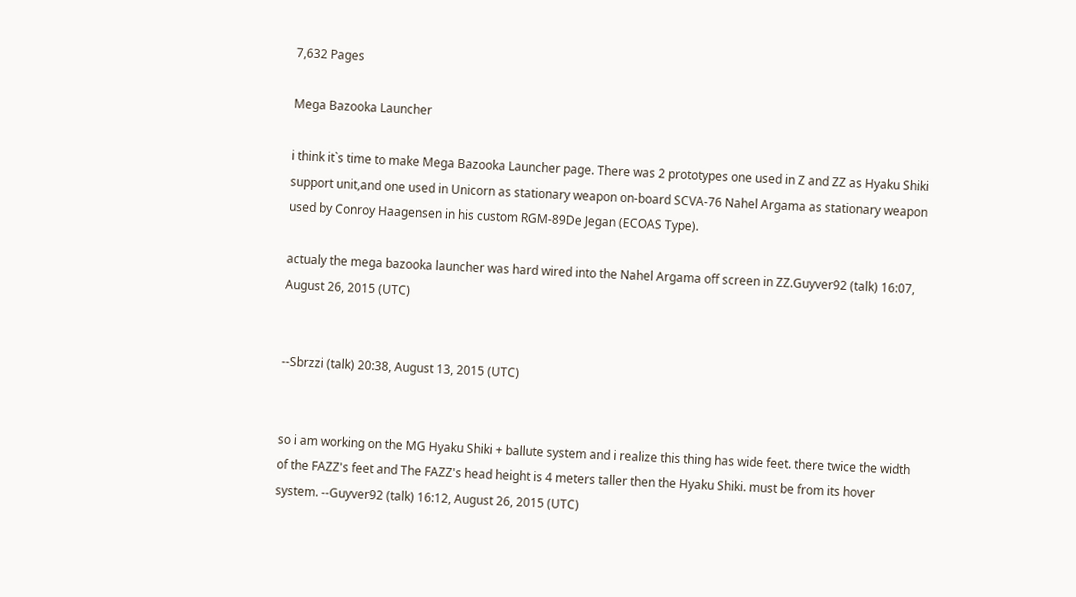7,632 Pages

Mega Bazooka Launcher

i think it`s time to make Mega Bazooka Launcher page. There was 2 prototypes one used in Z and ZZ as Hyaku Shiki support unit,and one used in Unicorn as stationary weapon on-board SCVA-76 Nahel Argama as stationary weapon used by Conroy Haagensen in his custom RGM-89De Jegan (ECOAS Type).

actualy the mega bazooka launcher was hard wired into the Nahel Argama off screen in ZZ.Guyver92 (talk) 16:07, August 26, 2015 (UTC)


--Sbrzzi (talk) 20:38, August 13, 2015 (UTC)


so i am working on the MG Hyaku Shiki + ballute system and i realize this thing has wide feet. there twice the width of the FAZZ's feet and The FAZZ's head height is 4 meters taller then the Hyaku Shiki. must be from its hover system. --Guyver92 (talk) 16:12, August 26, 2015 (UTC)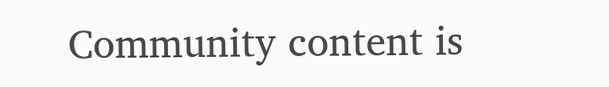Community content is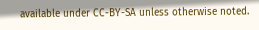available under CC-BY-SA unless otherwise noted.